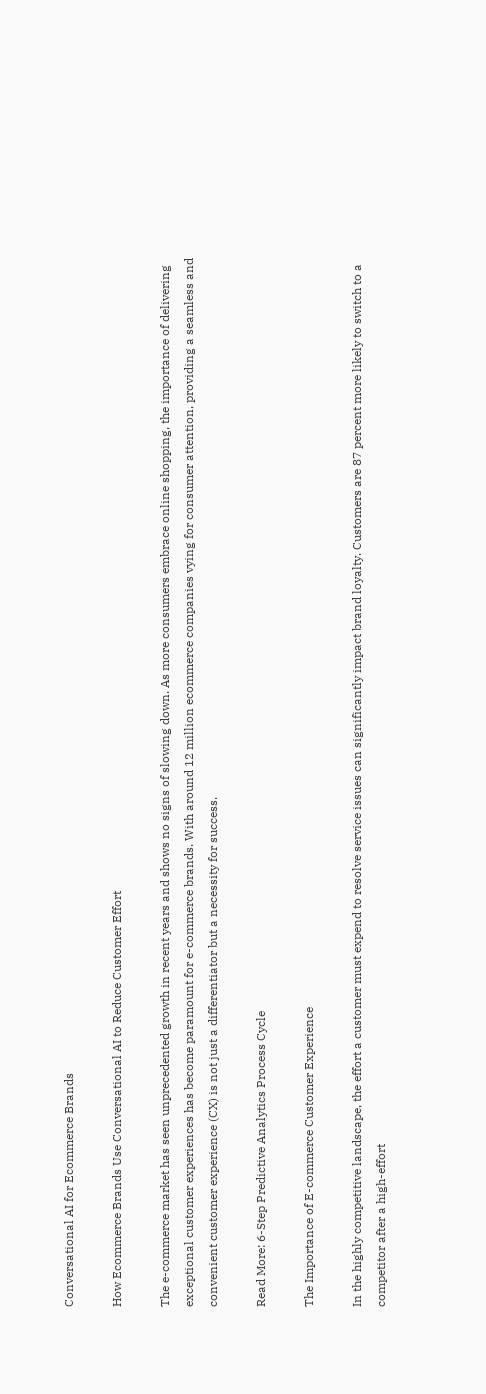Conversational AI for Ecommerce Brands

How Ecommerce Brands Use Conversational AI to Reduce Customer Effort

The e-commerce market has seen unprecedented growth in recent years and shows no signs of slowing down. As more consumers embrace online shopping, the importance of delivering exceptional customer experiences has become paramount for e-commerce brands. With around 12 million ecommerce companies vying for consumer attention, providing a seamless and convenient customer experience (CX) is not just a differentiator but a necessity for success.

Read More: 6-Step Predictive Analytics Process Cycle

The Importance of E-commerce Customer Experience

In the highly competitive landscape, the effort a customer must expend to resolve service issues can significantly impact brand loyalty. Customers are 87 percent more likely to switch to a competitor after a high-effort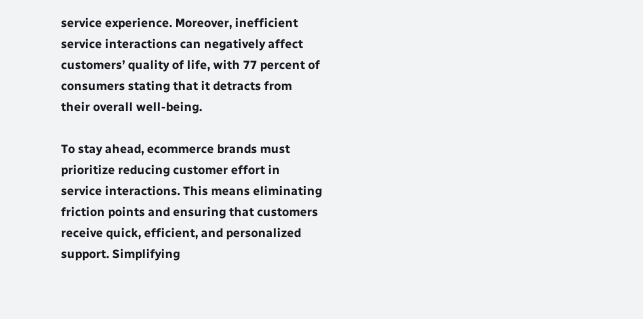service experience. Moreover, inefficient service interactions can negatively affect customers’ quality of life, with 77 percent of consumers stating that it detracts from their overall well-being.

To stay ahead, ecommerce brands must prioritize reducing customer effort in service interactions. This means eliminating friction points and ensuring that customers receive quick, efficient, and personalized support. Simplifying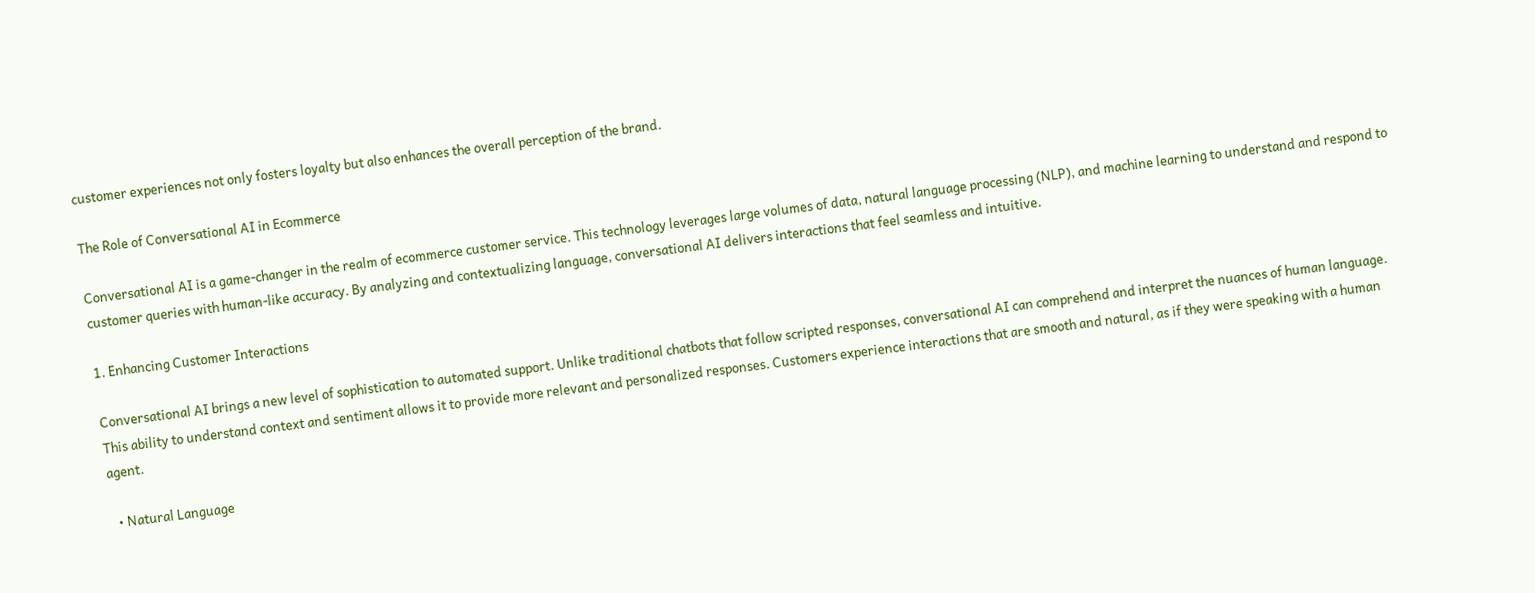customer experiences not only fosters loyalty but also enhances the overall perception of the brand.

The Role of Conversational AI in Ecommerce

Conversational AI is a game-changer in the realm of ecommerce customer service. This technology leverages large volumes of data, natural language processing (NLP), and machine learning to understand and respond to customer queries with human-like accuracy. By analyzing and contextualizing language, conversational AI delivers interactions that feel seamless and intuitive.

1. Enhancing Customer Interactions

Conversational AI brings a new level of sophistication to automated support. Unlike traditional chatbots that follow scripted responses, conversational AI can comprehend and interpret the nuances of human language. This ability to understand context and sentiment allows it to provide more relevant and personalized responses. Customers experience interactions that are smooth and natural, as if they were speaking with a human agent.

  • Natural Language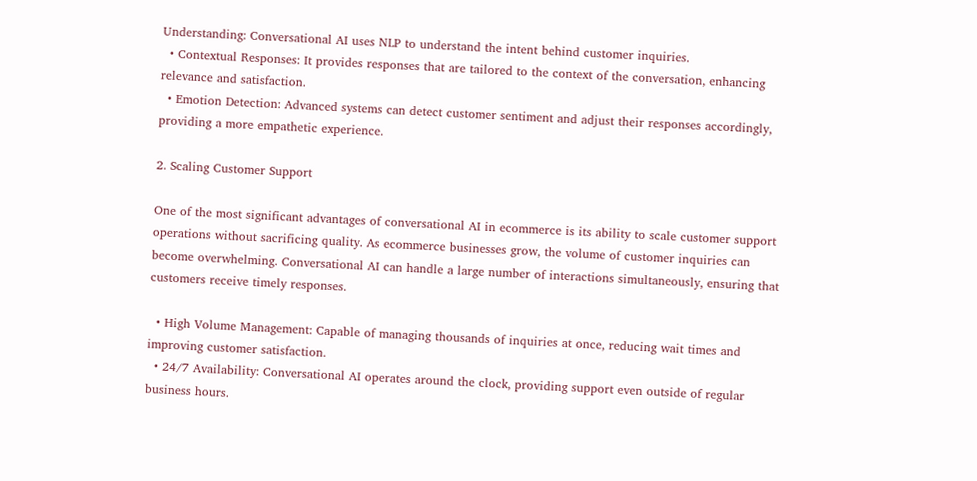Understanding: Conversational AI uses NLP to understand the intent behind customer inquiries.
  • Contextual Responses: It provides responses that are tailored to the context of the conversation, enhancing relevance and satisfaction.
  • Emotion Detection: Advanced systems can detect customer sentiment and adjust their responses accordingly, providing a more empathetic experience.

2. Scaling Customer Support

One of the most significant advantages of conversational AI in ecommerce is its ability to scale customer support operations without sacrificing quality. As ecommerce businesses grow, the volume of customer inquiries can become overwhelming. Conversational AI can handle a large number of interactions simultaneously, ensuring that customers receive timely responses.

  • High Volume Management: Capable of managing thousands of inquiries at once, reducing wait times and improving customer satisfaction.
  • 24/7 Availability: Conversational AI operates around the clock, providing support even outside of regular business hours.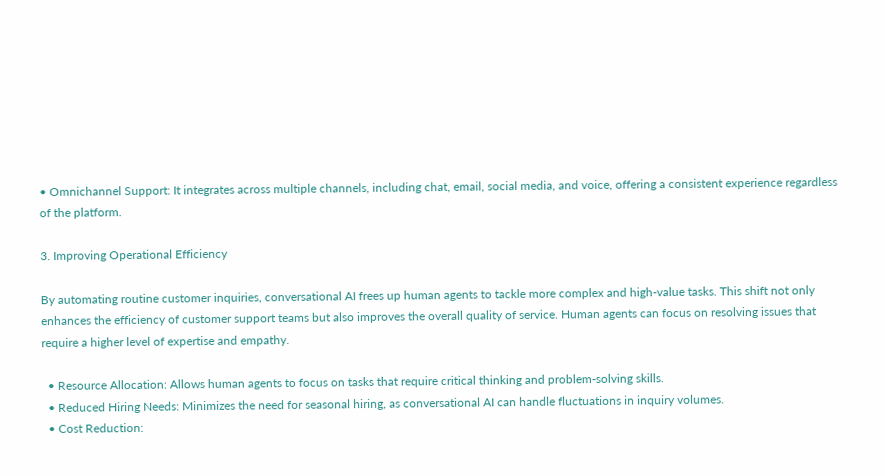• Omnichannel Support: It integrates across multiple channels, including chat, email, social media, and voice, offering a consistent experience regardless of the platform.

3. Improving Operational Efficiency

By automating routine customer inquiries, conversational AI frees up human agents to tackle more complex and high-value tasks. This shift not only enhances the efficiency of customer support teams but also improves the overall quality of service. Human agents can focus on resolving issues that require a higher level of expertise and empathy.

  • Resource Allocation: Allows human agents to focus on tasks that require critical thinking and problem-solving skills.
  • Reduced Hiring Needs: Minimizes the need for seasonal hiring, as conversational AI can handle fluctuations in inquiry volumes.
  • Cost Reduction: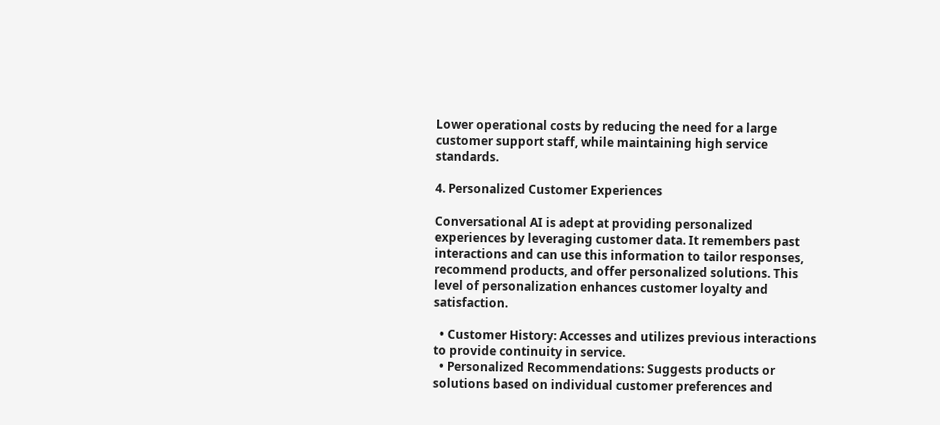Lower operational costs by reducing the need for a large customer support staff, while maintaining high service standards.

4. Personalized Customer Experiences

Conversational AI is adept at providing personalized experiences by leveraging customer data. It remembers past interactions and can use this information to tailor responses, recommend products, and offer personalized solutions. This level of personalization enhances customer loyalty and satisfaction.

  • Customer History: Accesses and utilizes previous interactions to provide continuity in service.
  • Personalized Recommendations: Suggests products or solutions based on individual customer preferences and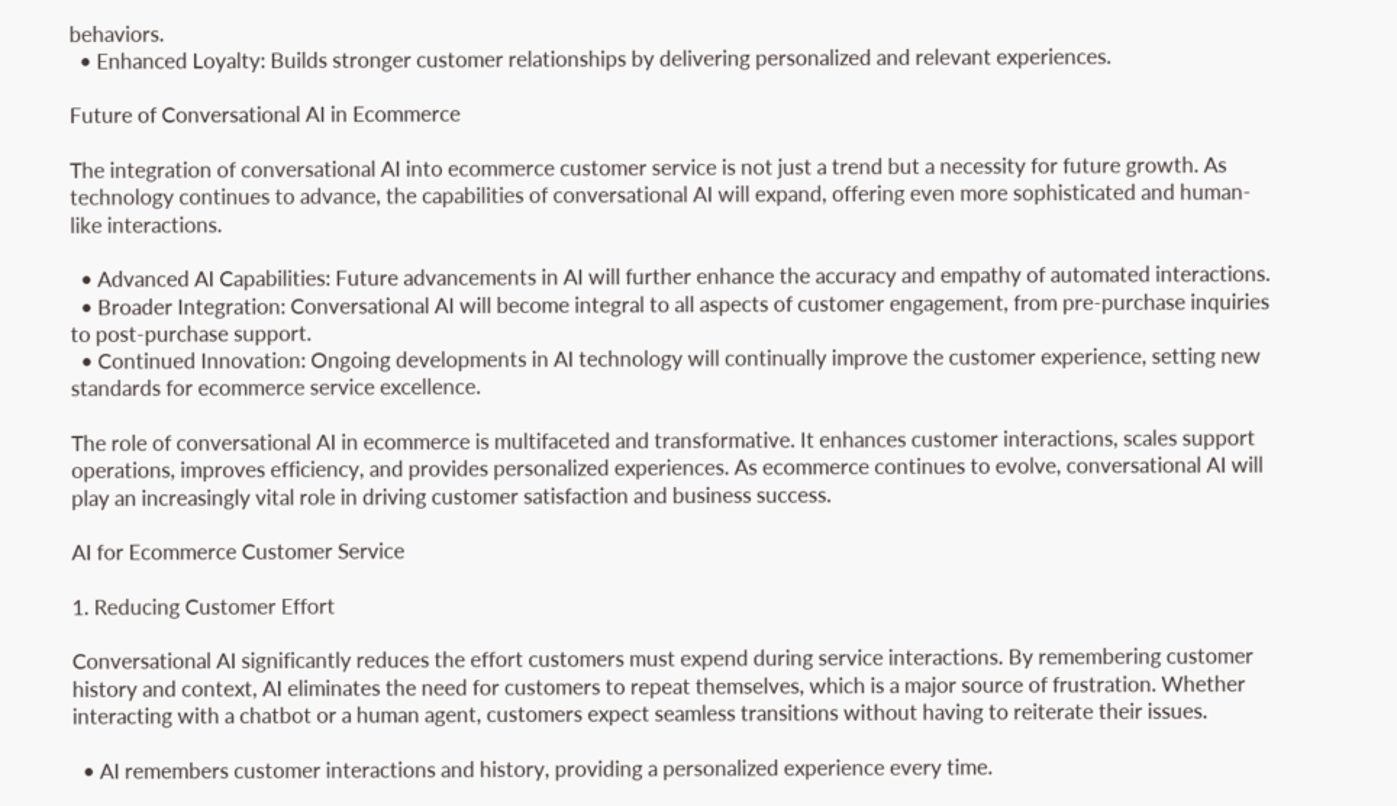behaviors.
  • Enhanced Loyalty: Builds stronger customer relationships by delivering personalized and relevant experiences.

Future of Conversational AI in Ecommerce

The integration of conversational AI into ecommerce customer service is not just a trend but a necessity for future growth. As technology continues to advance, the capabilities of conversational AI will expand, offering even more sophisticated and human-like interactions.

  • Advanced AI Capabilities: Future advancements in AI will further enhance the accuracy and empathy of automated interactions.
  • Broader Integration: Conversational AI will become integral to all aspects of customer engagement, from pre-purchase inquiries to post-purchase support.
  • Continued Innovation: Ongoing developments in AI technology will continually improve the customer experience, setting new standards for ecommerce service excellence.

The role of conversational AI in ecommerce is multifaceted and transformative. It enhances customer interactions, scales support operations, improves efficiency, and provides personalized experiences. As ecommerce continues to evolve, conversational AI will play an increasingly vital role in driving customer satisfaction and business success.

AI for Ecommerce Customer Service

1. Reducing Customer Effort

Conversational AI significantly reduces the effort customers must expend during service interactions. By remembering customer history and context, AI eliminates the need for customers to repeat themselves, which is a major source of frustration. Whether interacting with a chatbot or a human agent, customers expect seamless transitions without having to reiterate their issues.

  • AI remembers customer interactions and history, providing a personalized experience every time.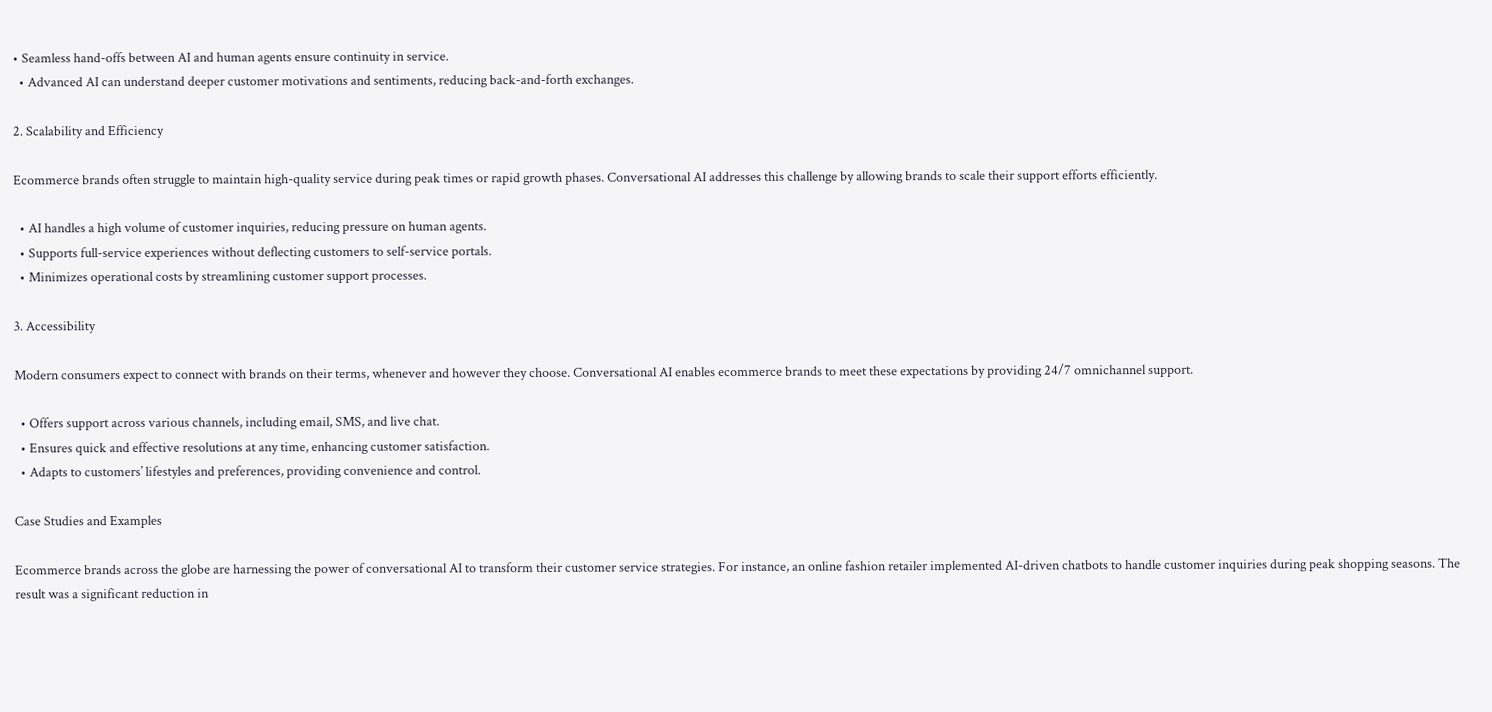• Seamless hand-offs between AI and human agents ensure continuity in service.
  • Advanced AI can understand deeper customer motivations and sentiments, reducing back-and-forth exchanges.

2. Scalability and Efficiency

Ecommerce brands often struggle to maintain high-quality service during peak times or rapid growth phases. Conversational AI addresses this challenge by allowing brands to scale their support efforts efficiently.

  • AI handles a high volume of customer inquiries, reducing pressure on human agents.
  • Supports full-service experiences without deflecting customers to self-service portals.
  • Minimizes operational costs by streamlining customer support processes.

3. Accessibility

Modern consumers expect to connect with brands on their terms, whenever and however they choose. Conversational AI enables ecommerce brands to meet these expectations by providing 24/7 omnichannel support.

  • Offers support across various channels, including email, SMS, and live chat.
  • Ensures quick and effective resolutions at any time, enhancing customer satisfaction.
  • Adapts to customers’ lifestyles and preferences, providing convenience and control.

Case Studies and Examples

Ecommerce brands across the globe are harnessing the power of conversational AI to transform their customer service strategies. For instance, an online fashion retailer implemented AI-driven chatbots to handle customer inquiries during peak shopping seasons. The result was a significant reduction in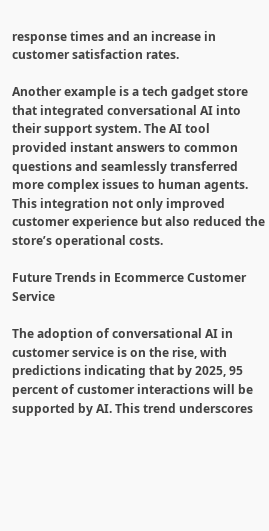response times and an increase in customer satisfaction rates.

Another example is a tech gadget store that integrated conversational AI into their support system. The AI tool provided instant answers to common questions and seamlessly transferred more complex issues to human agents. This integration not only improved customer experience but also reduced the store’s operational costs.

Future Trends in Ecommerce Customer Service

The adoption of conversational AI in customer service is on the rise, with predictions indicating that by 2025, 95 percent of customer interactions will be supported by AI. This trend underscores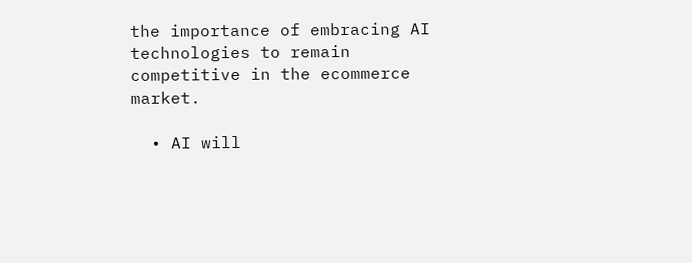the importance of embracing AI technologies to remain competitive in the ecommerce market.

  • AI will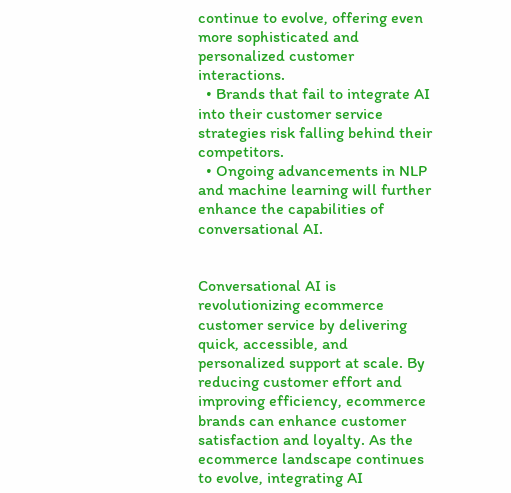continue to evolve, offering even more sophisticated and personalized customer interactions.
  • Brands that fail to integrate AI into their customer service strategies risk falling behind their competitors.
  • Ongoing advancements in NLP and machine learning will further enhance the capabilities of conversational AI.


Conversational AI is revolutionizing ecommerce customer service by delivering quick, accessible, and personalized support at scale. By reducing customer effort and improving efficiency, ecommerce brands can enhance customer satisfaction and loyalty. As the ecommerce landscape continues to evolve, integrating AI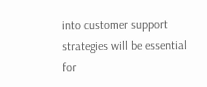into customer support strategies will be essential for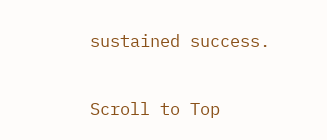sustained success.

Scroll to Top